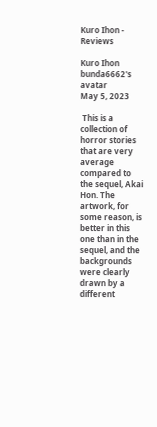Kuro Ihon - Reviews

Kuro Ihon
bunda6662's avatar
May 5, 2023

 This is a collection of horror stories that are very average compared to the sequel, Akai Hon. The artwork, for some reason, is better in this one than in the sequel, and the backgrounds were clearly drawn by a different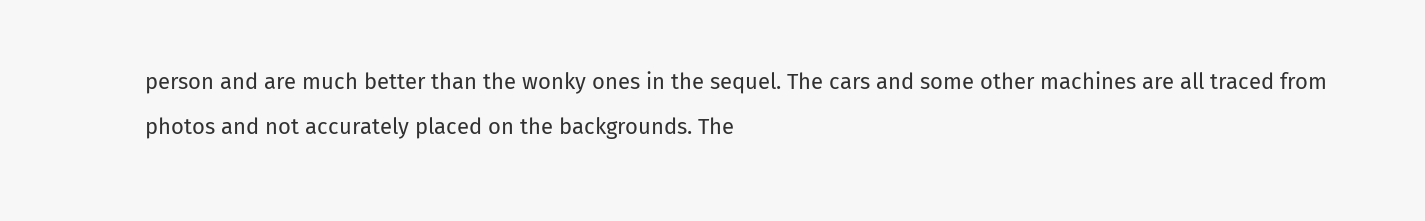person and are much better than the wonky ones in the sequel. The cars and some other machines are all traced from photos and not accurately placed on the backgrounds. The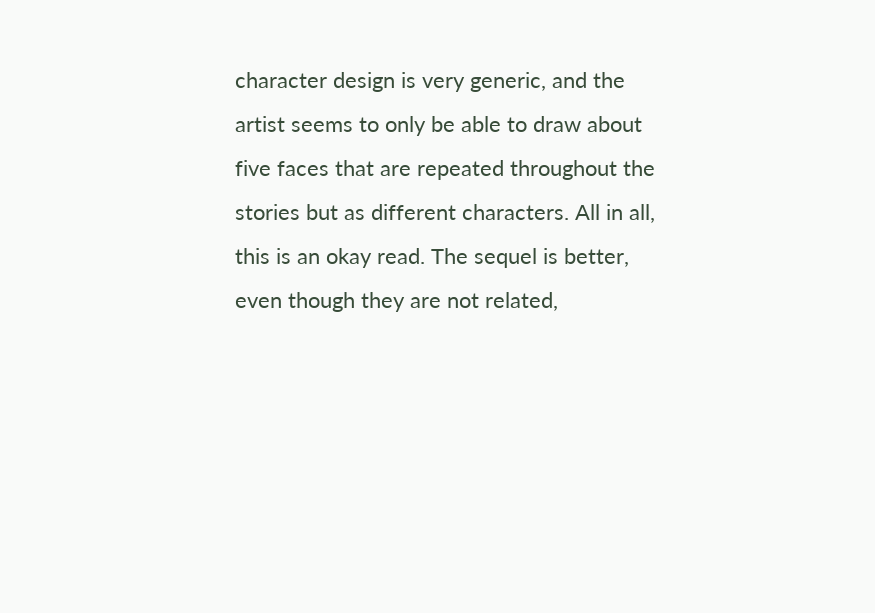character design is very generic, and the artist seems to only be able to draw about five faces that are repeated throughout the stories but as different characters. All in all, this is an okay read. The sequel is better, even though they are not related,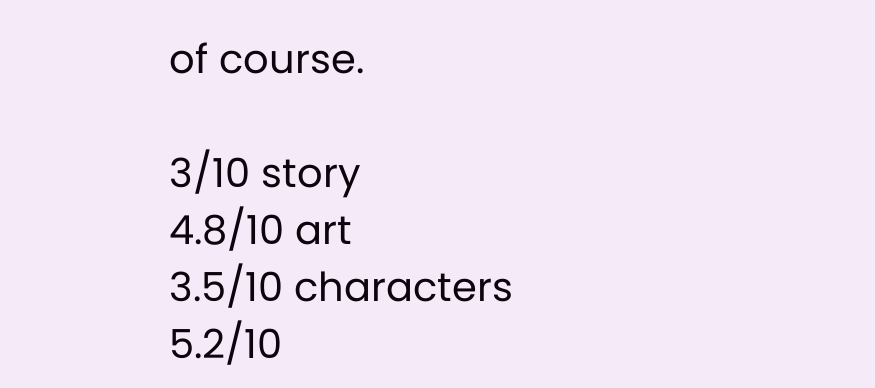of course.

3/10 story
4.8/10 art
3.5/10 characters
5.2/10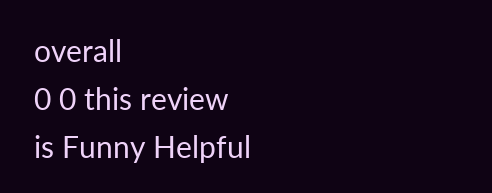overall
0 0 this review is Funny Helpful